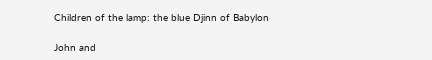Children of the lamp: the blue Djinn of Babylon

John and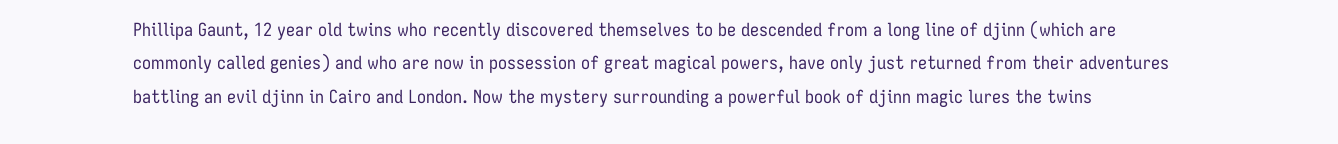Phillipa Gaunt, 12 year old twins who recently discovered themselves to be descended from a long line of djinn (which are commonly called genies) and who are now in possession of great magical powers, have only just returned from their adventures battling an evil djinn in Cairo and London. Now the mystery surrounding a powerful book of djinn magic lures the twins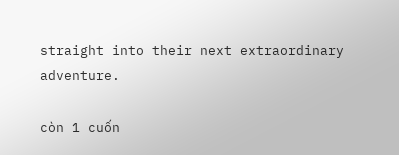straight into their next extraordinary adventure.

còn 1 cuốn